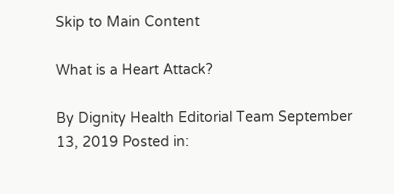Skip to Main Content

What is a Heart Attack?

By Dignity Health Editorial Team September 13, 2019 Posted in: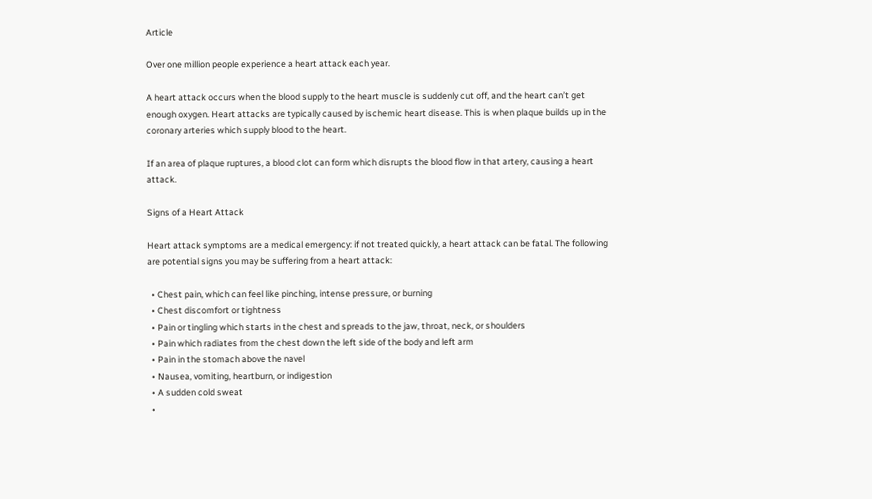Article

Over one million people experience a heart attack each year.

A heart attack occurs when the blood supply to the heart muscle is suddenly cut off, and the heart can’t get enough oxygen. Heart attacks are typically caused by ischemic heart disease. This is when plaque builds up in the coronary arteries which supply blood to the heart.

If an area of plaque ruptures, a blood clot can form which disrupts the blood flow in that artery, causing a heart attack.

Signs of a Heart Attack

Heart attack symptoms are a medical emergency: if not treated quickly, a heart attack can be fatal. The following are potential signs you may be suffering from a heart attack:

  • Chest pain, which can feel like pinching, intense pressure, or burning
  • Chest discomfort or tightness
  • Pain or tingling which starts in the chest and spreads to the jaw, throat, neck, or shoulders
  • Pain which radiates from the chest down the left side of the body and left arm
  • Pain in the stomach above the navel
  • Nausea, vomiting, heartburn, or indigestion
  • A sudden cold sweat
  •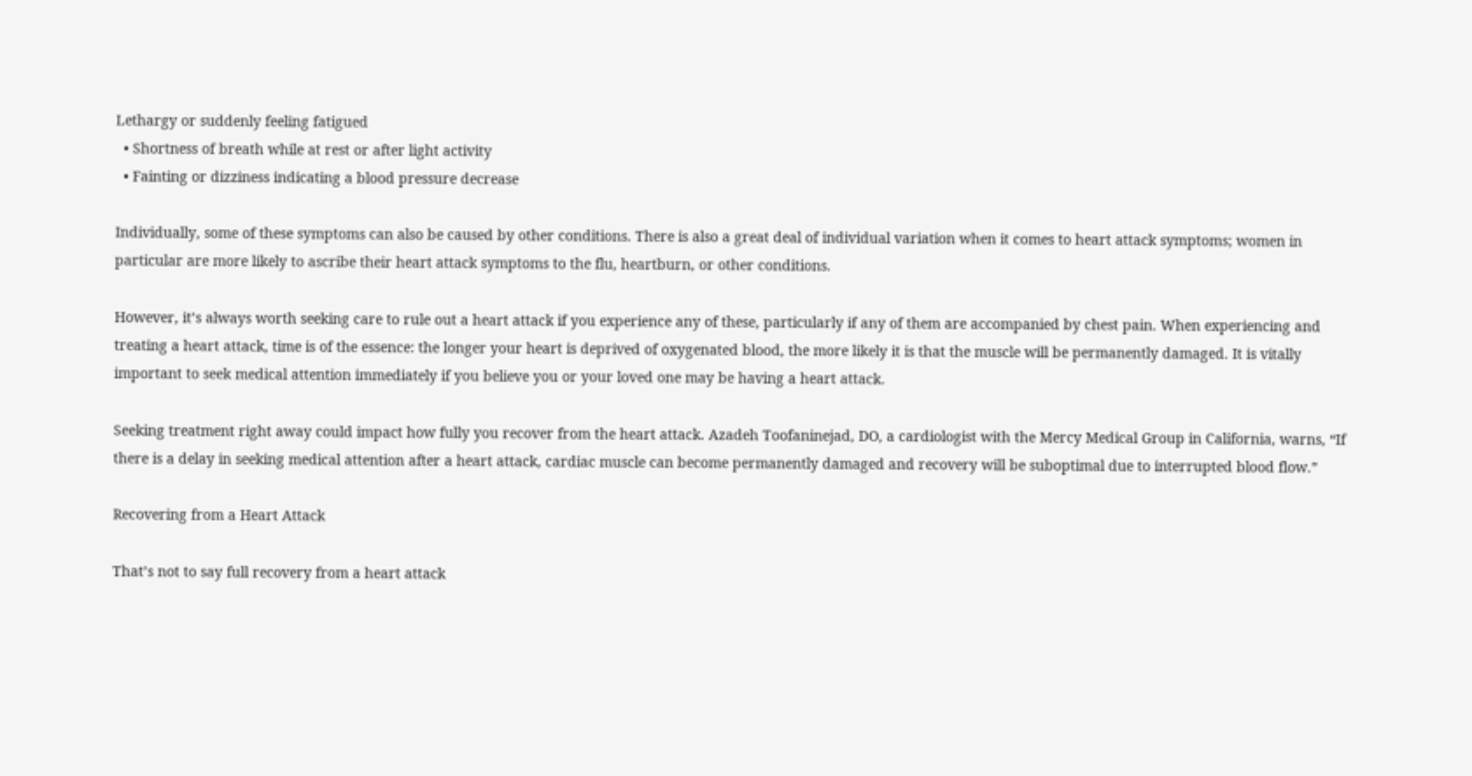Lethargy or suddenly feeling fatigued
  • Shortness of breath while at rest or after light activity
  • Fainting or dizziness indicating a blood pressure decrease

Individually, some of these symptoms can also be caused by other conditions. There is also a great deal of individual variation when it comes to heart attack symptoms; women in particular are more likely to ascribe their heart attack symptoms to the flu, heartburn, or other conditions.

However, it’s always worth seeking care to rule out a heart attack if you experience any of these, particularly if any of them are accompanied by chest pain. When experiencing and treating a heart attack, time is of the essence: the longer your heart is deprived of oxygenated blood, the more likely it is that the muscle will be permanently damaged. It is vitally important to seek medical attention immediately if you believe you or your loved one may be having a heart attack.

Seeking treatment right away could impact how fully you recover from the heart attack. Azadeh Toofaninejad, DO, a cardiologist with the Mercy Medical Group in California, warns, “If there is a delay in seeking medical attention after a heart attack, cardiac muscle can become permanently damaged and recovery will be suboptimal due to interrupted blood flow.”

Recovering from a Heart Attack

That’s not to say full recovery from a heart attack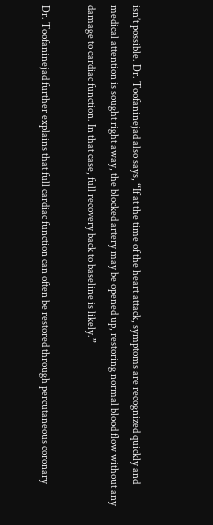isn’t possible. Dr. Toofaninejad also says, “If at the time of the heart attack, symptoms are recognized quickly and medical attention is sought right away, the blocked artery may be opened up, restoring normal blood flow without any damage to cardiac function. In that case, full recovery back to baseline is likely.”

Dr. Toofaninejad further explains that full cardiac function can often be restored through percutaneous coronary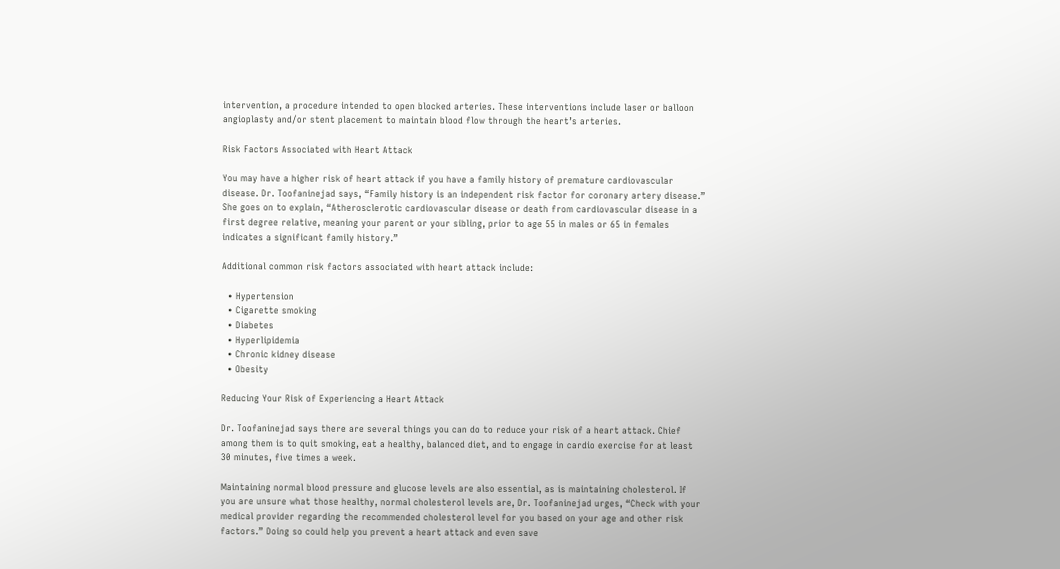intervention, a procedure intended to open blocked arteries. These interventions include laser or balloon angioplasty and/or stent placement to maintain blood flow through the heart’s arteries.

Risk Factors Associated with Heart Attack

You may have a higher risk of heart attack if you have a family history of premature cardiovascular disease. Dr. Toofaninejad says, “Family history is an independent risk factor for coronary artery disease.” She goes on to explain, “Atherosclerotic cardiovascular disease or death from cardiovascular disease in a first degree relative, meaning your parent or your sibling, prior to age 55 in males or 65 in females indicates a significant family history.”

Additional common risk factors associated with heart attack include:

  • Hypertension
  • Cigarette smoking
  • Diabetes
  • Hyperlipidemia
  • Chronic kidney disease
  • Obesity

Reducing Your Risk of Experiencing a Heart Attack

Dr. Toofaninejad says there are several things you can do to reduce your risk of a heart attack. Chief among them is to quit smoking, eat a healthy, balanced diet, and to engage in cardio exercise for at least 30 minutes, five times a week.

Maintaining normal blood pressure and glucose levels are also essential, as is maintaining cholesterol. If you are unsure what those healthy, normal cholesterol levels are, Dr. Toofaninejad urges, “Check with your medical provider regarding the recommended cholesterol level for you based on your age and other risk factors.” Doing so could help you prevent a heart attack and even save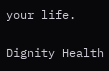your life.

Dignity Health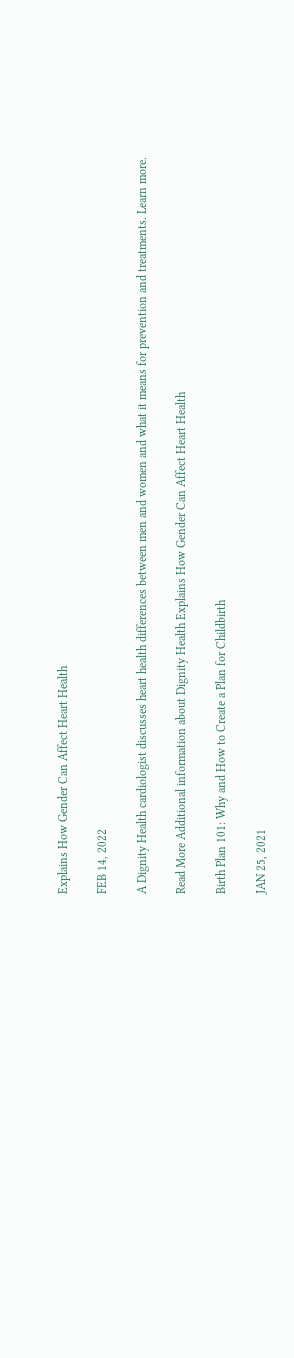Explains How Gender Can Affect Heart Health

FEB 14, 2022

A Dignity Health cardiologist discusses heart health differences between men and women and what it means for prevention and treatments. Learn more.

Read More Additional information about Dignity Health Explains How Gender Can Affect Heart Health

Birth Plan 101: Why and How to Create a Plan for Childbirth

JAN 25, 2021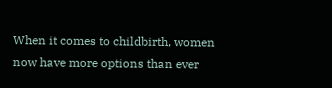When it comes to childbirth, women now have more options than ever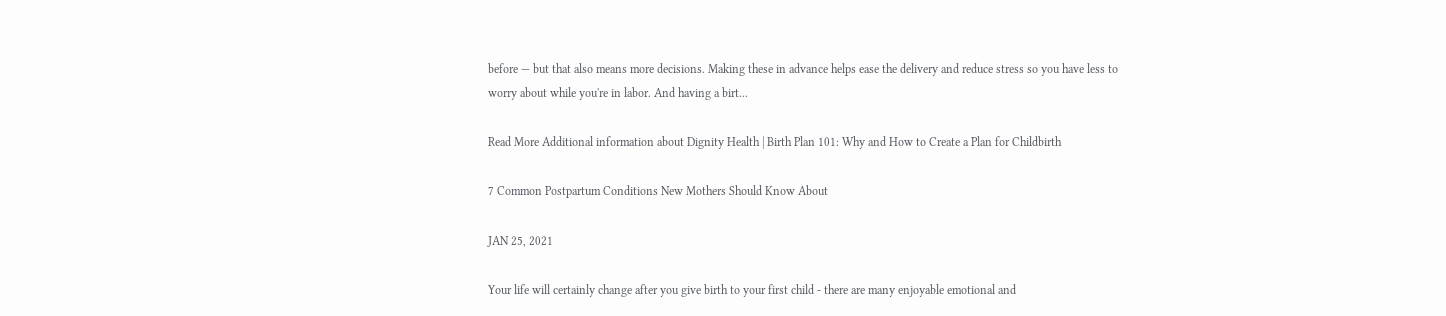before — but that also means more decisions. Making these in advance helps ease the delivery and reduce stress so you have less to worry about while you're in labor. And having a birt...

Read More Additional information about Dignity Health | Birth Plan 101: Why and How to Create a Plan for Childbirth

7 Common Postpartum Conditions New Mothers Should Know About

JAN 25, 2021

Your life will certainly change after you give birth to your first child - there are many enjoyable emotional and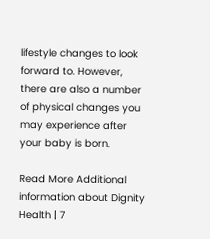lifestyle changes to look forward to. However, there are also a number of physical changes you may experience after your baby is born.

Read More Additional information about Dignity Health | 7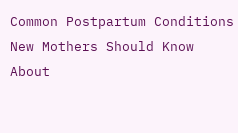Common Postpartum Conditions New Mothers Should Know About